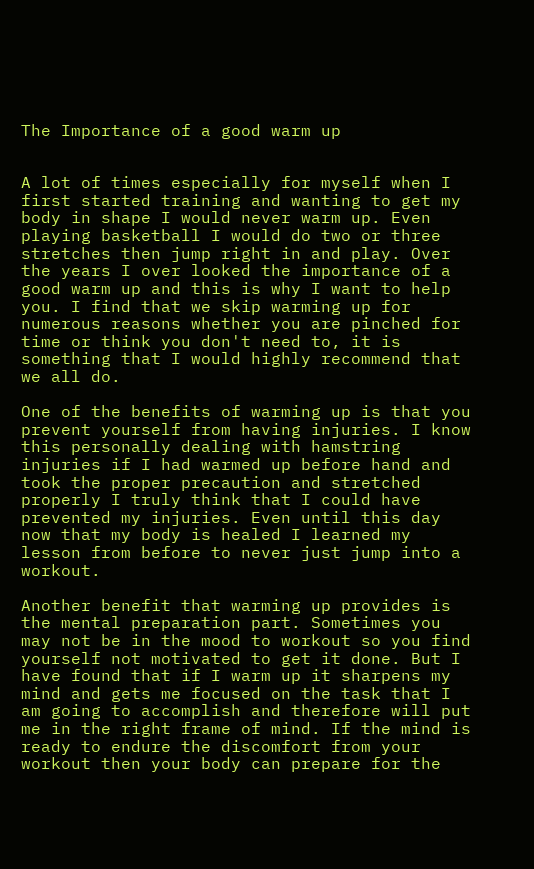The Importance of a good warm up


A lot of times especially for myself when I first started training and wanting to get my body in shape I would never warm up. Even playing basketball I would do two or three stretches then jump right in and play. Over the years I over looked the importance of a good warm up and this is why I want to help you. I find that we skip warming up for numerous reasons whether you are pinched for time or think you don't need to, it is something that I would highly recommend that we all do.

One of the benefits of warming up is that you prevent yourself from having injuries. I know this personally dealing with hamstring injuries if I had warmed up before hand and took the proper precaution and stretched properly I truly think that I could have prevented my injuries. Even until this day now that my body is healed I learned my lesson from before to never just jump into a workout.

Another benefit that warming up provides is the mental preparation part. Sometimes you may not be in the mood to workout so you find yourself not motivated to get it done. But I have found that if I warm up it sharpens my mind and gets me focused on the task that I am going to accomplish and therefore will put me in the right frame of mind. If the mind is ready to endure the discomfort from your workout then your body can prepare for the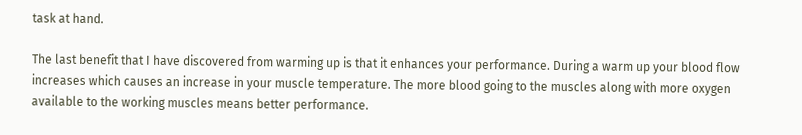task at hand.

The last benefit that I have discovered from warming up is that it enhances your performance. During a warm up your blood flow increases which causes an increase in your muscle temperature. The more blood going to the muscles along with more oxygen available to the working muscles means better performance.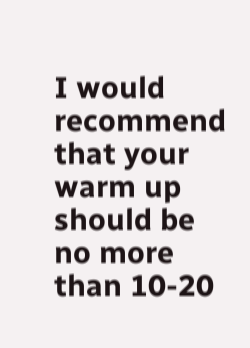I would recommend that your warm up should be no more than 10-20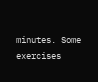minutes. Some exercises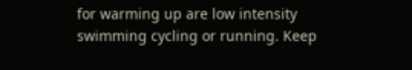for warming up are low intensity swimming cycling or running. Keep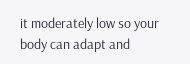it moderately low so your body can adapt and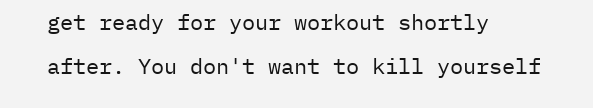get ready for your workout shortly after. You don't want to kill yourself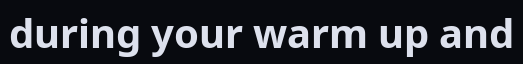during your warm up and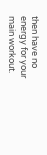then have no energy for your main workout.